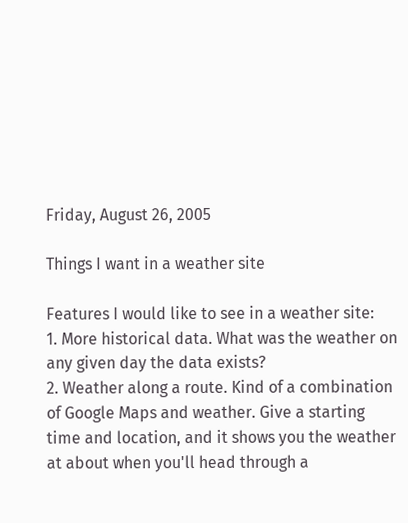Friday, August 26, 2005

Things I want in a weather site

Features I would like to see in a weather site:
1. More historical data. What was the weather on any given day the data exists?
2. Weather along a route. Kind of a combination of Google Maps and weather. Give a starting time and location, and it shows you the weather at about when you'll head through a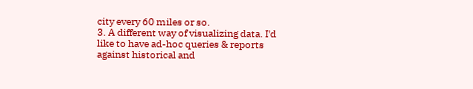city every 60 miles or so.
3. A different way of visualizing data. I'd like to have ad-hoc queries & reports against historical and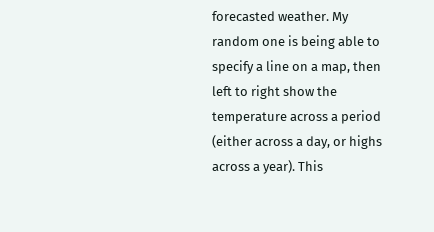forecasted weather. My random one is being able to specify a line on a map, then left to right show the temperature across a period (either across a day, or highs across a year). This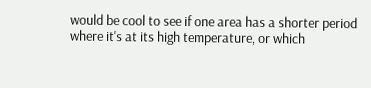would be cool to see if one area has a shorter period where it's at its high temperature, or which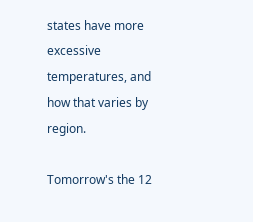states have more excessive temperatures, and how that varies by region.

Tomorrow's the 12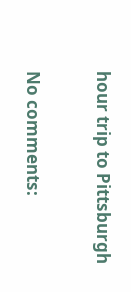hour trip to Pittsburgh

No comments: